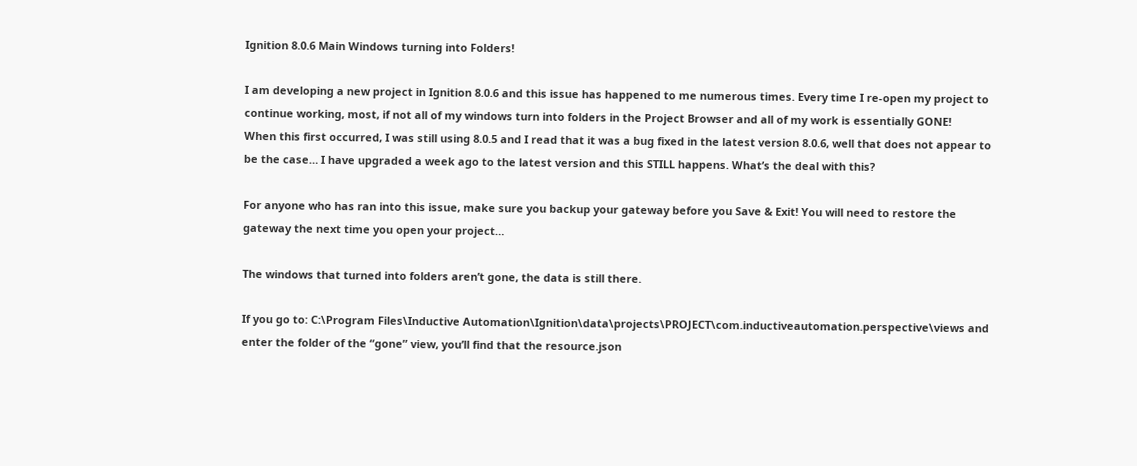Ignition 8.0.6 Main Windows turning into Folders!

I am developing a new project in Ignition 8.0.6 and this issue has happened to me numerous times. Every time I re-open my project to continue working, most, if not all of my windows turn into folders in the Project Browser and all of my work is essentially GONE!
When this first occurred, I was still using 8.0.5 and I read that it was a bug fixed in the latest version 8.0.6, well that does not appear to be the case… I have upgraded a week ago to the latest version and this STILL happens. What’s the deal with this?

For anyone who has ran into this issue, make sure you backup your gateway before you Save & Exit! You will need to restore the gateway the next time you open your project…

The windows that turned into folders aren’t gone, the data is still there.

If you go to: C:\Program Files\Inductive Automation\Ignition\data\projects\PROJECT\com.inductiveautomation.perspective\views and enter the folder of the “gone” view, you’ll find that the resource.json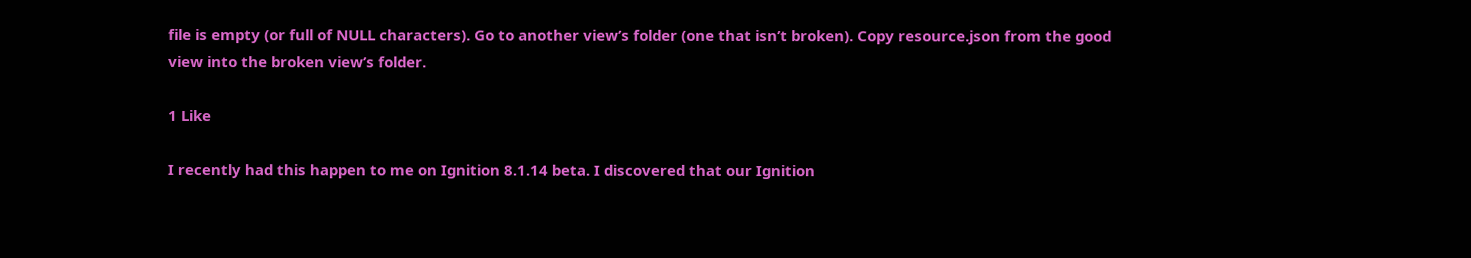file is empty (or full of NULL characters). Go to another view’s folder (one that isn’t broken). Copy resource.json from the good view into the broken view’s folder.

1 Like

I recently had this happen to me on Ignition 8.1.14 beta. I discovered that our Ignition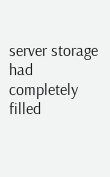server storage had completely filled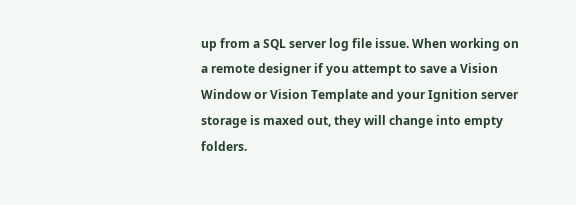up from a SQL server log file issue. When working on a remote designer if you attempt to save a Vision Window or Vision Template and your Ignition server storage is maxed out, they will change into empty folders.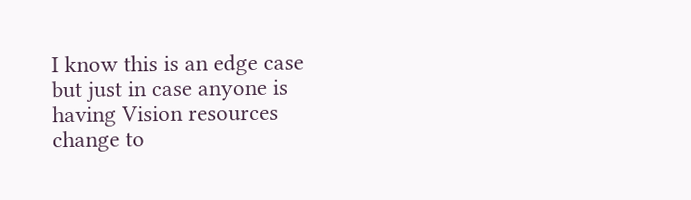I know this is an edge case but just in case anyone is having Vision resources change to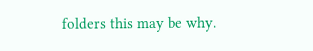folders this may be why.